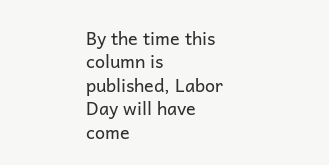By the time this column is published, Labor Day will have come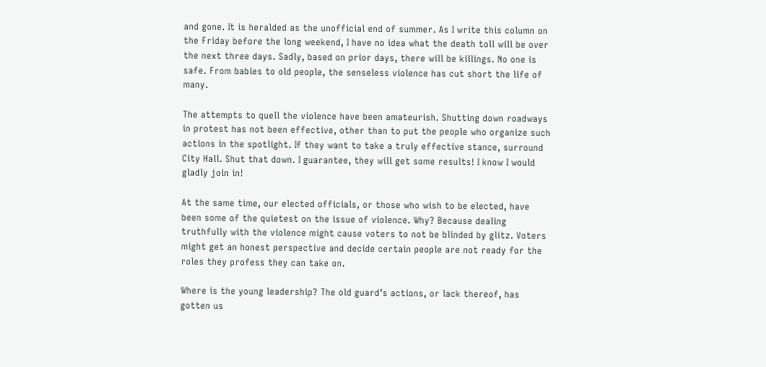and gone. It is heralded as the unofficial end of summer. As I write this column on the Friday before the long weekend, I have no idea what the death toll will be over the next three days. Sadly, based on prior days, there will be killings. No one is safe. From babies to old people, the senseless violence has cut short the life of many.

The attempts to quell the violence have been amateurish. Shutting down roadways in protest has not been effective, other than to put the people who organize such actions in the spotlight. If they want to take a truly effective stance, surround City Hall. Shut that down. I guarantee, they will get some results! I know I would gladly join in!

At the same time, our elected officials, or those who wish to be elected, have been some of the quietest on the issue of violence. Why? Because dealing truthfully with the violence might cause voters to not be blinded by glitz. Voters might get an honest perspective and decide certain people are not ready for the roles they profess they can take on.

Where is the young leadership? The old guard’s actions, or lack thereof, has gotten us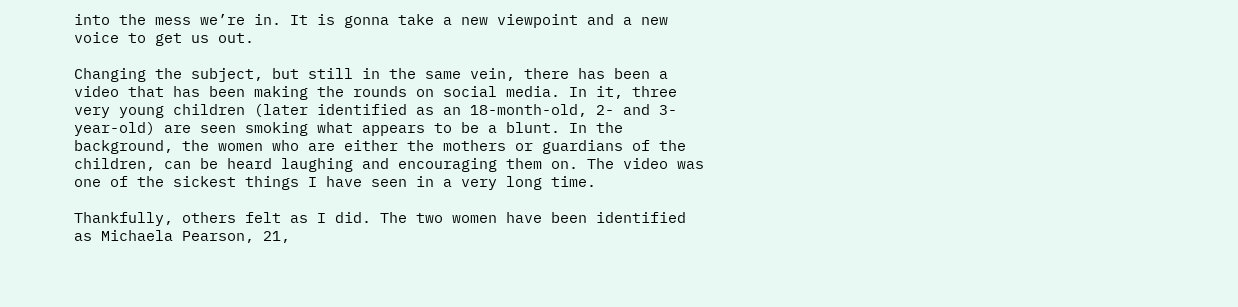into the mess we’re in. It is gonna take a new viewpoint and a new voice to get us out.

Changing the subject, but still in the same vein, there has been a video that has been making the rounds on social media. In it, three very young children (later identified as an 18-month-old, 2- and 3-year-old) are seen smoking what appears to be a blunt. In the background, the women who are either the mothers or guardians of the children, can be heard laughing and encouraging them on. The video was one of the sickest things I have seen in a very long time.

Thankfully, others felt as I did. The two women have been identified as Michaela Pearson, 21,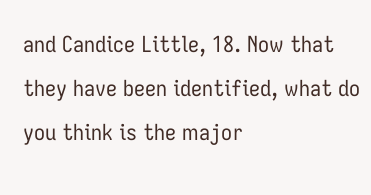and Candice Little, 18. Now that they have been identified, what do you think is the major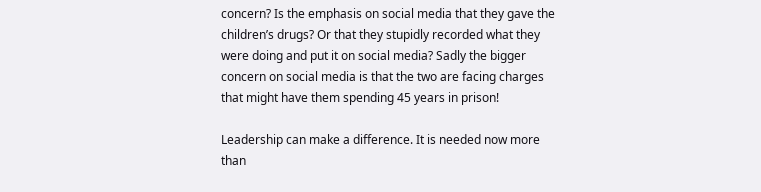concern? Is the emphasis on social media that they gave the children’s drugs? Or that they stupidly recorded what they were doing and put it on social media? Sadly the bigger concern on social media is that the two are facing charges that might have them spending 45 years in prison!

Leadership can make a difference. It is needed now more than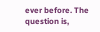ever before. The question is,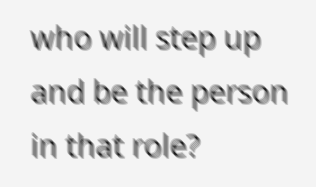who will step up and be the person in that role?